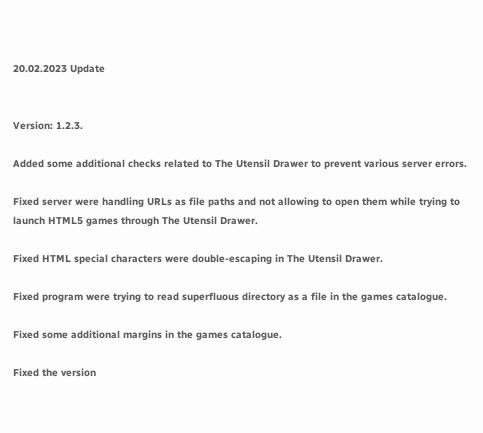20.02.2023 Update


Version: 1.2.3.

Added some additional checks related to The Utensil Drawer to prevent various server errors.

Fixed server were handling URLs as file paths and not allowing to open them while trying to launch HTML5 games through The Utensil Drawer.

Fixed HTML special characters were double-escaping in The Utensil Drawer.

Fixed program were trying to read superfluous directory as a file in the games catalogue.

Fixed some additional margins in the games catalogue.

Fixed the version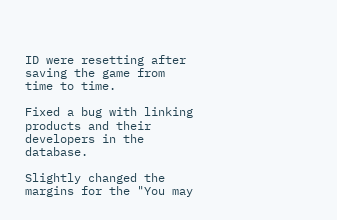ID were resetting after saving the game from time to time.

Fixed a bug with linking products and their developers in the database.

Slightly changed the margins for the "You may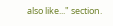also like..." section.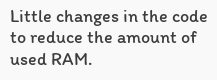Little changes in the code to reduce the amount of used RAM.